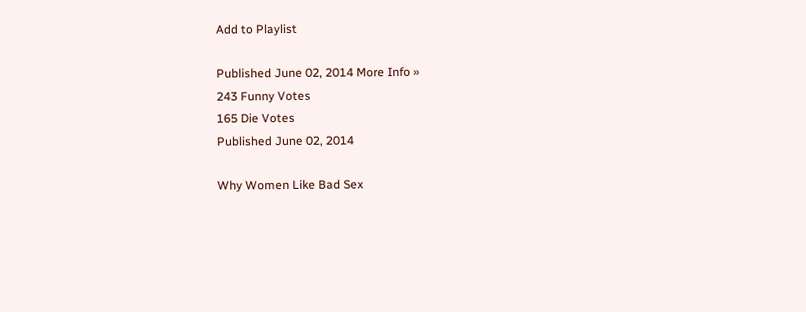Add to Playlist

Published June 02, 2014 More Info »
243 Funny Votes
165 Die Votes
Published June 02, 2014

Why Women Like Bad Sex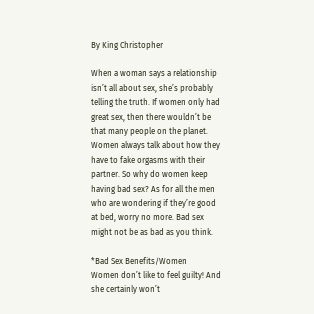By King Christopher

When a woman says a relationship isn’t all about sex, she’s probably telling the truth. If women only had great sex, then there wouldn’t be that many people on the planet. Women always talk about how they have to fake orgasms with their partner. So why do women keep having bad sex? As for all the men who are wondering if they’re good at bed, worry no more. Bad sex might not be as bad as you think.

*Bad Sex Benefits/Women
Women don’t like to feel guilty! And she certainly won’t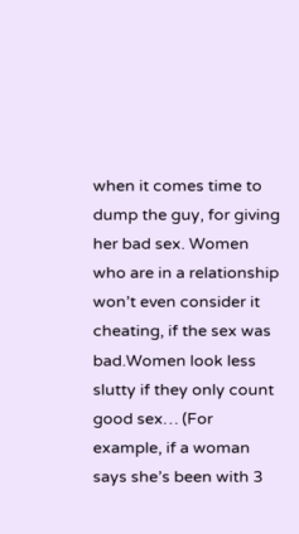when it comes time to dump the guy, for giving her bad sex. Women who are in a relationship won’t even consider it cheating, if the sex was bad.Women look less slutty if they only count good sex… (For example, if a woman says she’s been with 3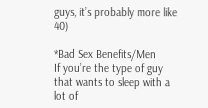guys, it’s probably more like 40)

*Bad Sex Benefits/Men
If you’re the type of guy that wants to sleep with a lot of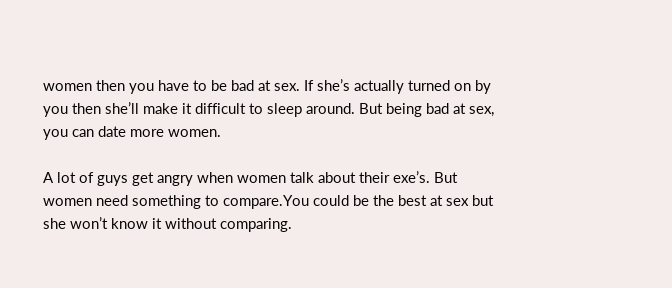women then you have to be bad at sex. If she’s actually turned on by you then she’ll make it difficult to sleep around. But being bad at sex, you can date more women.

A lot of guys get angry when women talk about their exe’s. But women need something to compare.You could be the best at sex but she won’t know it without comparing.